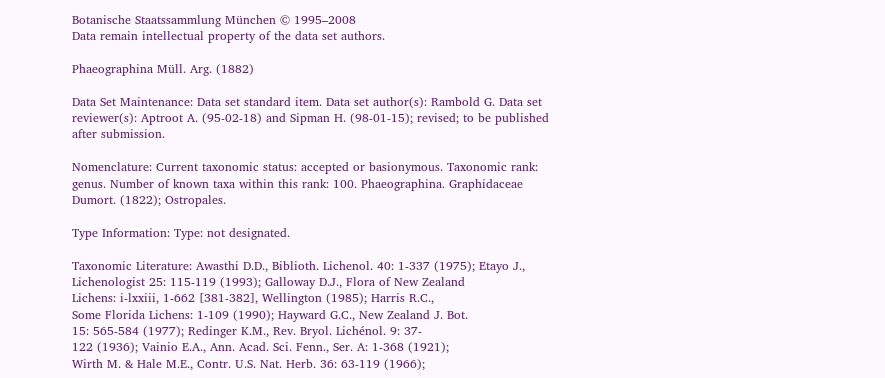Botanische Staatssammlung München © 1995–2008
Data remain intellectual property of the data set authors.

Phaeographina Müll. Arg. (1882)

Data Set Maintenance: Data set standard item. Data set author(s): Rambold G. Data set reviewer(s): Aptroot A. (95-02-18) and Sipman H. (98-01-15); revised; to be published after submission.

Nomenclature: Current taxonomic status: accepted or basionymous. Taxonomic rank: genus. Number of known taxa within this rank: 100. Phaeographina. Graphidaceae Dumort. (1822); Ostropales.

Type Information: Type: not designated.

Taxonomic Literature: Awasthi D.D., Biblioth. Lichenol. 40: 1-337 (1975); Etayo J.,
Lichenologist 25: 115-119 (1993); Galloway D.J., Flora of New Zealand
Lichens: i-lxxiii, 1-662 [381-382], Wellington (1985); Harris R.C.,
Some Florida Lichens: 1-109 (1990); Hayward G.C., New Zealand J. Bot.
15: 565-584 (1977); Redinger K.M., Rev. Bryol. Lichénol. 9: 37-
122 (1936); Vainio E.A., Ann. Acad. Sci. Fenn., Ser. A: 1-368 (1921);
Wirth M. & Hale M.E., Contr. U.S. Nat. Herb. 36: 63-119 (1966);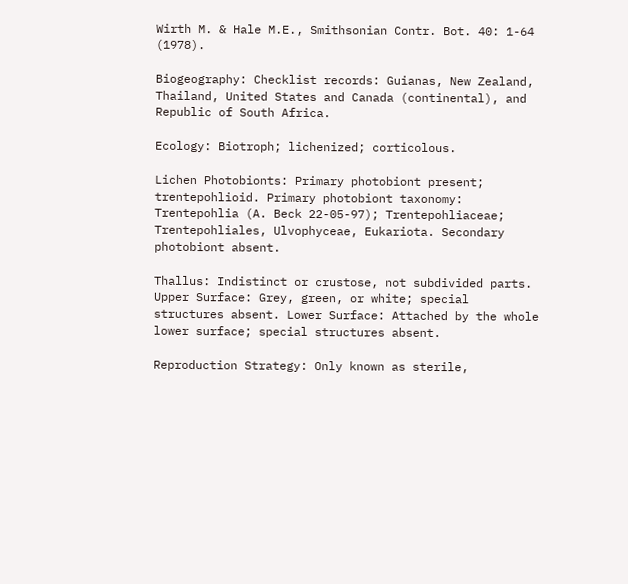Wirth M. & Hale M.E., Smithsonian Contr. Bot. 40: 1-64 (1978).

Biogeography: Checklist records: Guianas, New Zealand, Thailand, United States and Canada (continental), and Republic of South Africa.

Ecology: Biotroph; lichenized; corticolous.

Lichen Photobionts: Primary photobiont present; trentepohlioid. Primary photobiont taxonomy: Trentepohlia (A. Beck 22-05-97); Trentepohliaceae; Trentepohliales, Ulvophyceae, Eukariota. Secondary photobiont absent.

Thallus: Indistinct or crustose, not subdivided parts. Upper Surface: Grey, green, or white; special structures absent. Lower Surface: Attached by the whole lower surface; special structures absent.

Reproduction Strategy: Only known as sterile,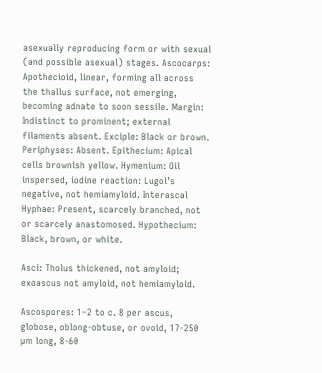asexually reproducing form or with sexual (and possible asexual) stages. Ascocarps: Apothecioid, linear, forming all across the thallus surface, not emerging, becoming adnate to soon sessile. Margin: Indistinct to prominent; external filaments absent. Exciple: Black or brown. Periphyses: Absent. Epithecium: Apical cells brownish yellow. Hymenium: Oil inspersed, iodine reaction: Lugol’s negative, not hemiamyloid. Interascal Hyphae: Present, scarcely branched, not or scarcely anastomosed. Hypothecium: Black, brown, or white.

Asci: Tholus thickened, not amyloid; exoascus not amyloid, not hemiamyloid.

Ascospores: 1–2 to c. 8 per ascus, globose, oblong-obtuse, or ovoid, 17-250 µm long, 8-60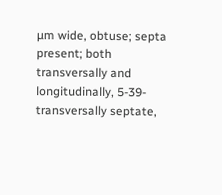µm wide, obtuse; septa present; both transversally and longitudinally, 5-39-transversally septate,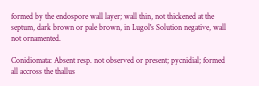formed by the endospore wall layer; wall thin, not thickened at the septum, dark brown or pale brown, in Lugol's Solution negative, wall not ornamented.

Conidiomata: Absent resp. not observed or present; pycnidial; formed all accross the thallus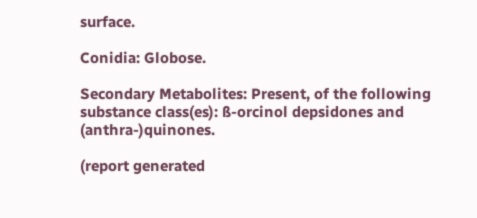surface.

Conidia: Globose.

Secondary Metabolites: Present, of the following substance class(es): ß-orcinol depsidones and (anthra-)quinones.

(report generated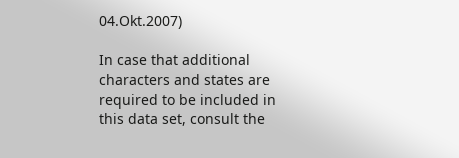04.Okt.2007)

In case that additional characters and states are required to be included in this data set, consult the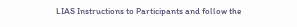LIAS Instructions to Participants and follow the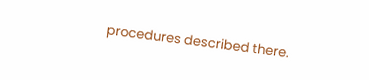procedures described there.